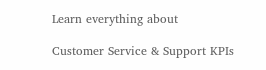Learn everything about

Customer Service & Support KPIs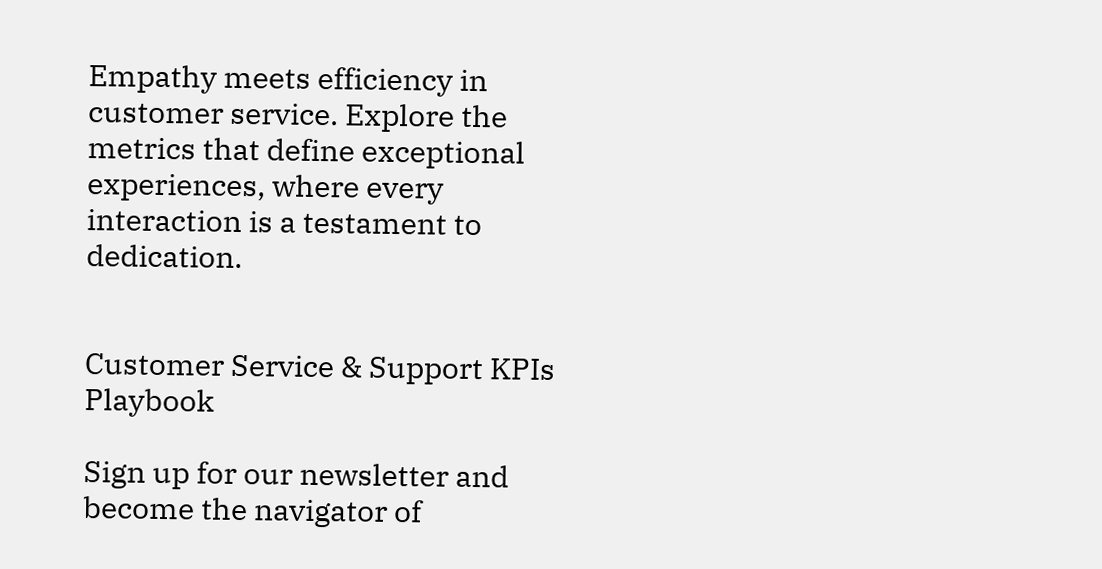Empathy meets efficiency in customer service. Explore the metrics that define exceptional experiences, where every interaction is a testament to dedication.


Customer Service & Support KPIs Playbook

Sign up for our newsletter and become the navigator of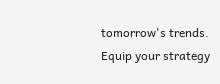tomorrow's trends. Equip your strategy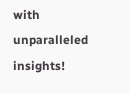with unparalleled insights!